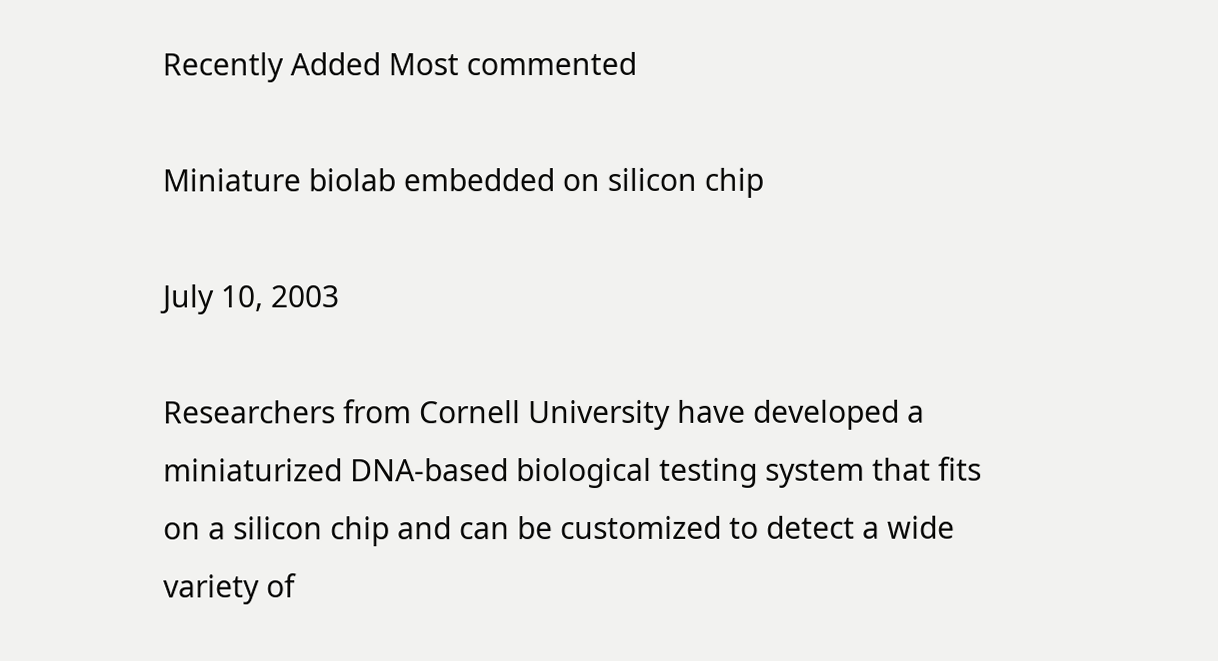Recently Added Most commented

Miniature biolab embedded on silicon chip

July 10, 2003

Researchers from Cornell University have developed a miniaturized DNA-based biological testing system that fits on a silicon chip and can be customized to detect a wide variety of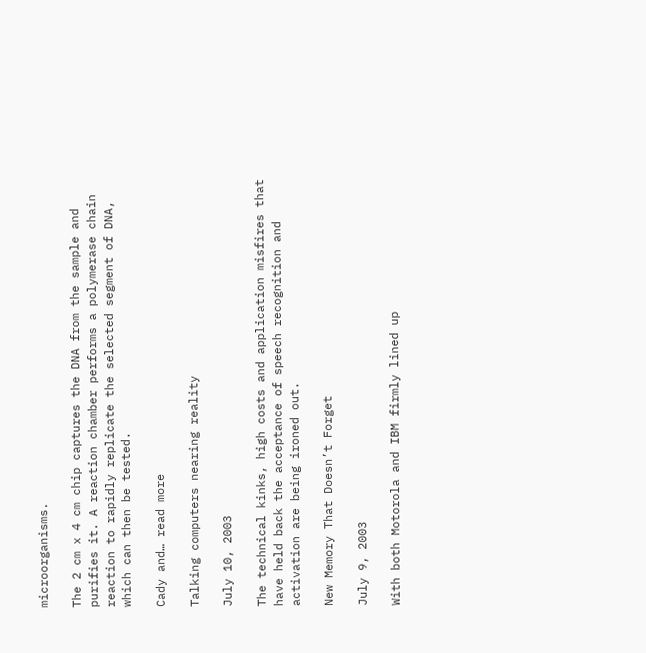microorganisms.

The 2 cm x 4 cm chip captures the DNA from the sample and purifies it. A reaction chamber performs a polymerase chain reaction to rapidly replicate the selected segment of DNA, which can then be tested.

Cady and… read more

Talking computers nearing reality

July 10, 2003

The technical kinks, high costs and application misfires that have held back the acceptance of speech recognition and activation are being ironed out.

New Memory That Doesn’t Forget

July 9, 2003

With both Motorola and IBM firmly lined up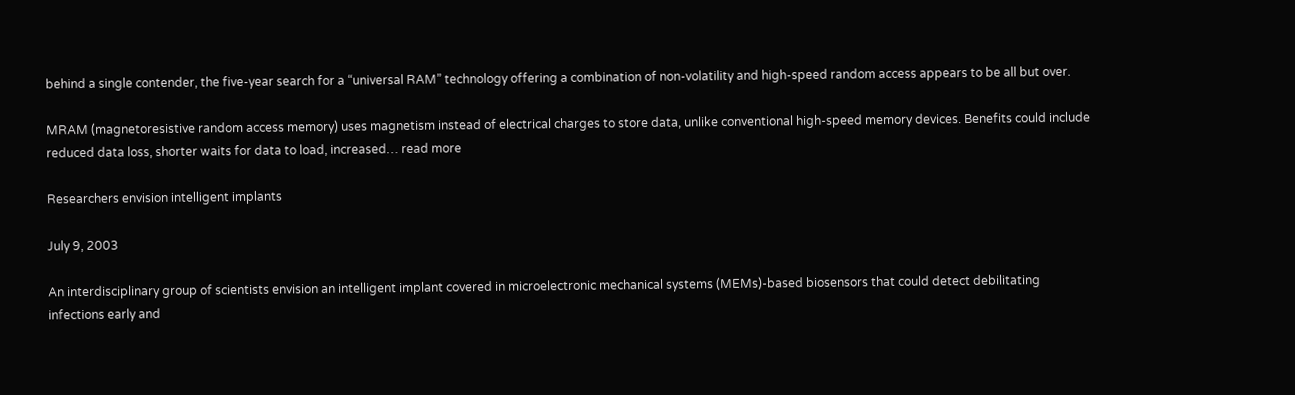behind a single contender, the five-year search for a “universal RAM” technology offering a combination of non-volatility and high-speed random access appears to be all but over.

MRAM (magnetoresistive random access memory) uses magnetism instead of electrical charges to store data, unlike conventional high-speed memory devices. Benefits could include reduced data loss, shorter waits for data to load, increased… read more

Researchers envision intelligent implants

July 9, 2003

An interdisciplinary group of scientists envision an intelligent implant covered in microelectronic mechanical systems (MEMs)-based biosensors that could detect debilitating infections early and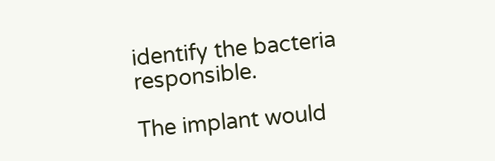identify the bacteria responsible.

The implant would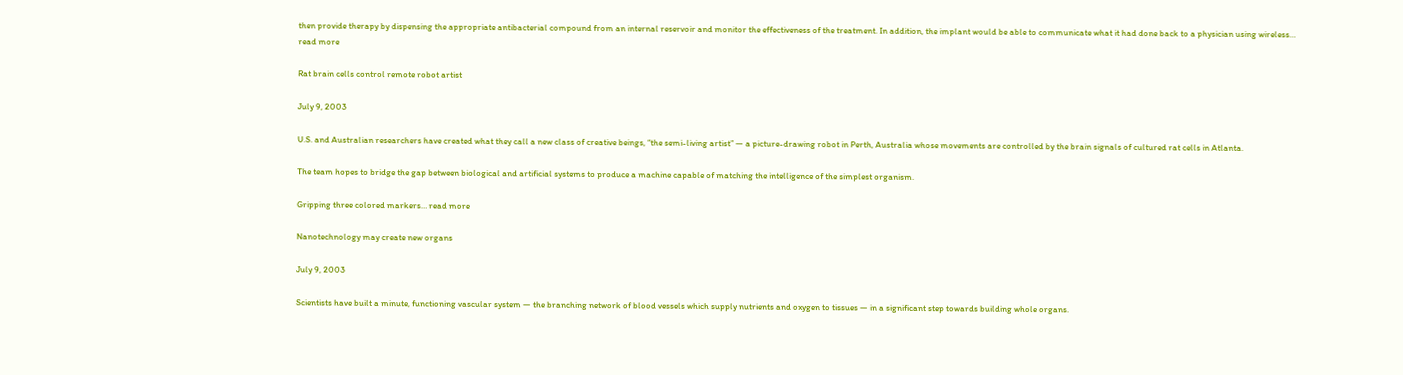then provide therapy by dispensing the appropriate antibacterial compound from an internal reservoir and monitor the effectiveness of the treatment. In addition, the implant would be able to communicate what it had done back to a physician using wireless… read more

Rat brain cells control remote robot artist

July 9, 2003

U.S. and Australian researchers have created what they call a new class of creative beings, “the semi-living artist” — a picture-drawing robot in Perth, Australia whose movements are controlled by the brain signals of cultured rat cells in Atlanta.

The team hopes to bridge the gap between biological and artificial systems to produce a machine capable of matching the intelligence of the simplest organism.

Gripping three colored markers… read more

Nanotechnology may create new organs

July 9, 2003

Scientists have built a minute, functioning vascular system — the branching network of blood vessels which supply nutrients and oxygen to tissues — in a significant step towards building whole organs.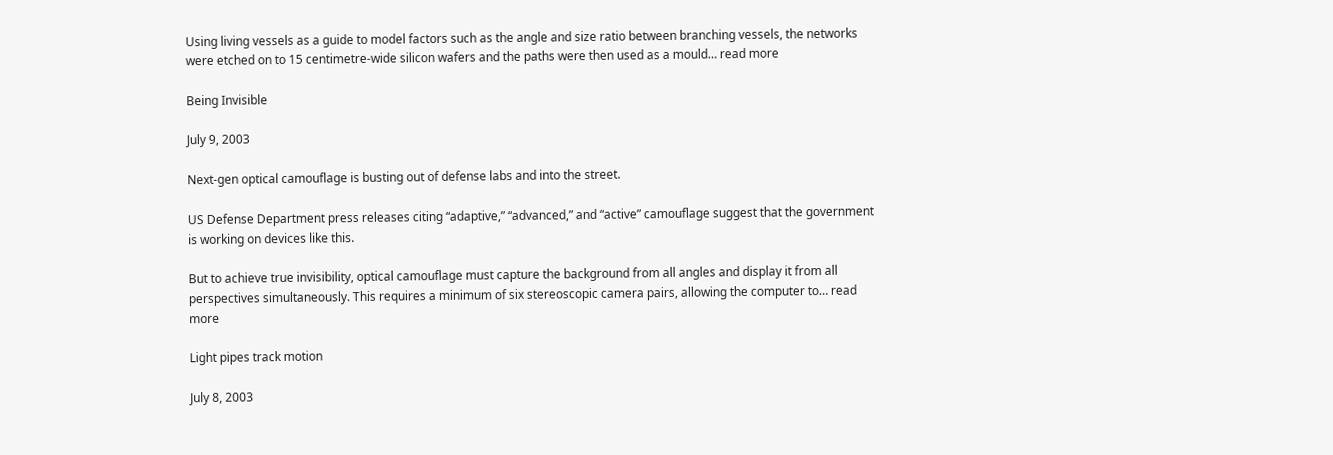Using living vessels as a guide to model factors such as the angle and size ratio between branching vessels, the networks were etched on to 15 centimetre-wide silicon wafers and the paths were then used as a mould… read more

Being Invisible

July 9, 2003

Next-gen optical camouflage is busting out of defense labs and into the street.

US Defense Department press releases citing “adaptive,” “advanced,” and “active” camouflage suggest that the government is working on devices like this.

But to achieve true invisibility, optical camouflage must capture the background from all angles and display it from all perspectives simultaneously. This requires a minimum of six stereoscopic camera pairs, allowing the computer to… read more

Light pipes track motion

July 8, 2003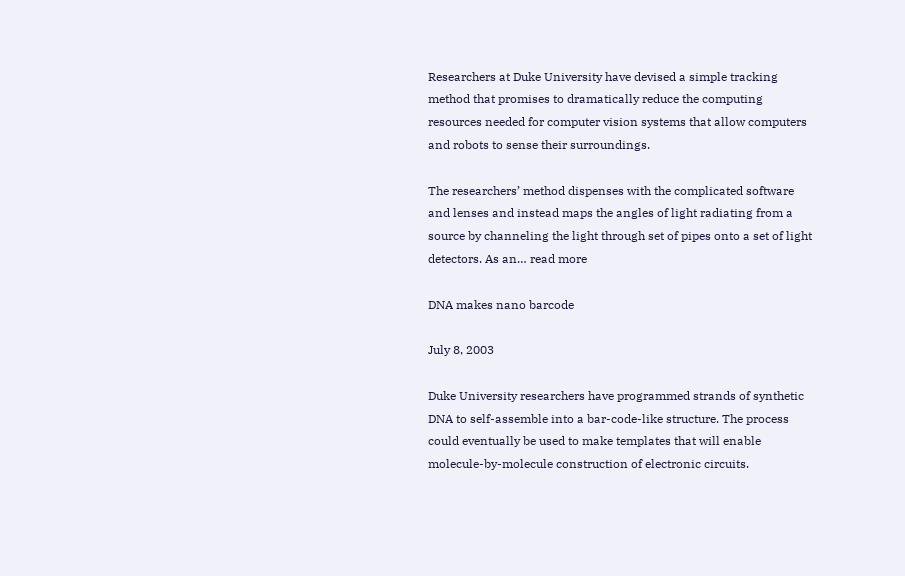Researchers at Duke University have devised a simple tracking method that promises to dramatically reduce the computing resources needed for computer vision systems that allow computers and robots to sense their surroundings.

The researchers’ method dispenses with the complicated software and lenses and instead maps the angles of light radiating from a source by channeling the light through set of pipes onto a set of light detectors. As an… read more

DNA makes nano barcode

July 8, 2003

Duke University researchers have programmed strands of synthetic DNA to self-assemble into a bar-code-like structure. The process could eventually be used to make templates that will enable molecule-by-molecule construction of electronic circuits.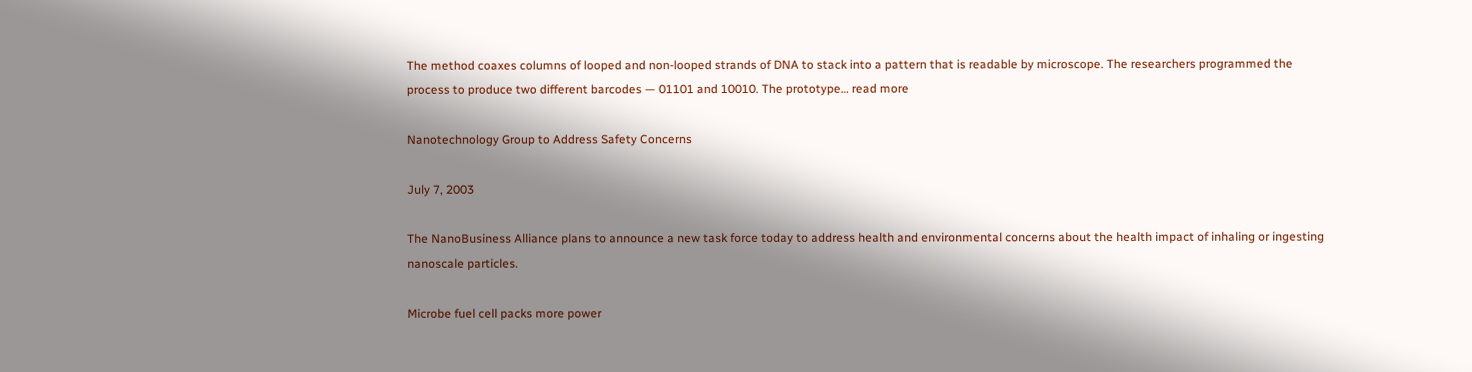The method coaxes columns of looped and non-looped strands of DNA to stack into a pattern that is readable by microscope. The researchers programmed the process to produce two different barcodes — 01101 and 10010. The prototype… read more

Nanotechnology Group to Address Safety Concerns

July 7, 2003

The NanoBusiness Alliance plans to announce a new task force today to address health and environmental concerns about the health impact of inhaling or ingesting nanoscale particles.

Microbe fuel cell packs more power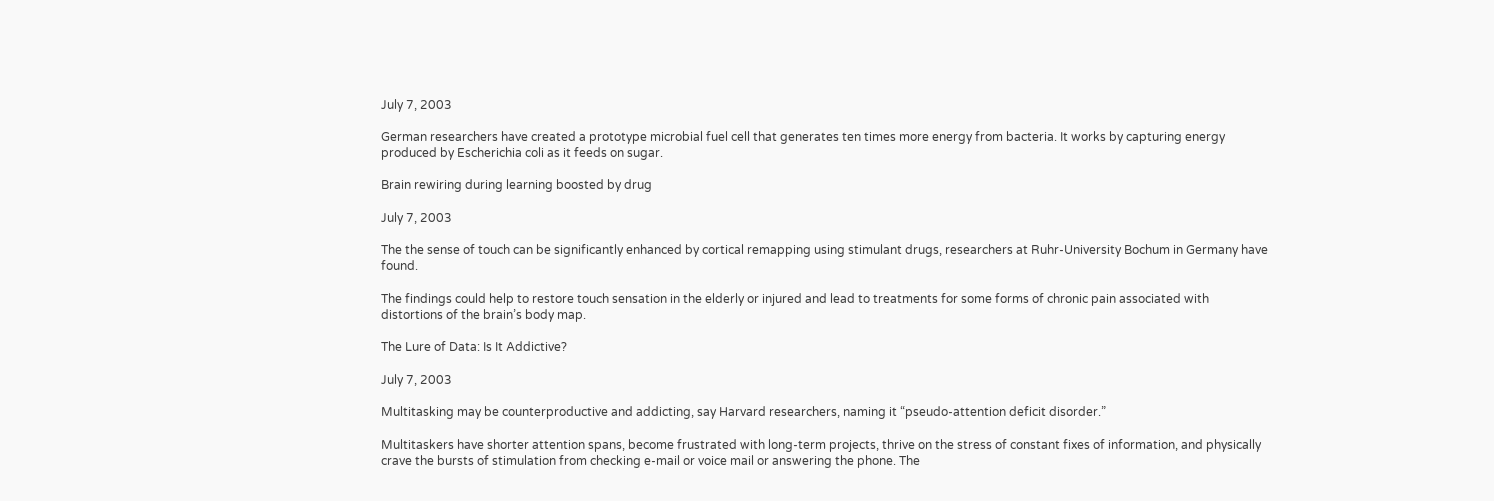July 7, 2003

German researchers have created a prototype microbial fuel cell that generates ten times more energy from bacteria. It works by capturing energy produced by Escherichia coli as it feeds on sugar.

Brain rewiring during learning boosted by drug

July 7, 2003

The the sense of touch can be significantly enhanced by cortical remapping using stimulant drugs, researchers at Ruhr-University Bochum in Germany have found.

The findings could help to restore touch sensation in the elderly or injured and lead to treatments for some forms of chronic pain associated with distortions of the brain’s body map.

The Lure of Data: Is It Addictive?

July 7, 2003

Multitasking may be counterproductive and addicting, say Harvard researchers, naming it “pseudo-attention deficit disorder.”

Multitaskers have shorter attention spans, become frustrated with long-term projects, thrive on the stress of constant fixes of information, and physically crave the bursts of stimulation from checking e-mail or voice mail or answering the phone. The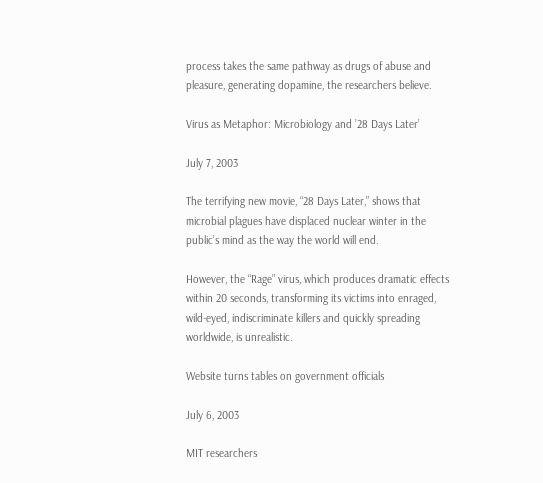process takes the same pathway as drugs of abuse and pleasure, generating dopamine, the researchers believe.

Virus as Metaphor: Microbiology and ’28 Days Later’

July 7, 2003

The terrifying new movie, “28 Days Later,” shows that microbial plagues have displaced nuclear winter in the public’s mind as the way the world will end.

However, the “Rage” virus, which produces dramatic effects within 20 seconds, transforming its victims into enraged, wild-eyed, indiscriminate killers and quickly spreading worldwide, is unrealistic.

Website turns tables on government officials

July 6, 2003

MIT researchers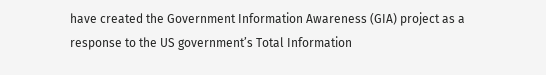have created the Government Information Awareness (GIA) project as a response to the US government’s Total Information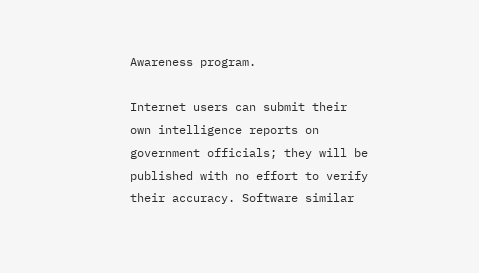Awareness program.

Internet users can submit their own intelligence reports on government officials; they will be published with no effort to verify their accuracy. Software similar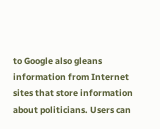to Google also gleans information from Internet sites that store information about politicians. Users can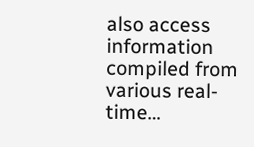also access information compiled from various real-time…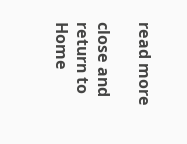read more

close and return to Home